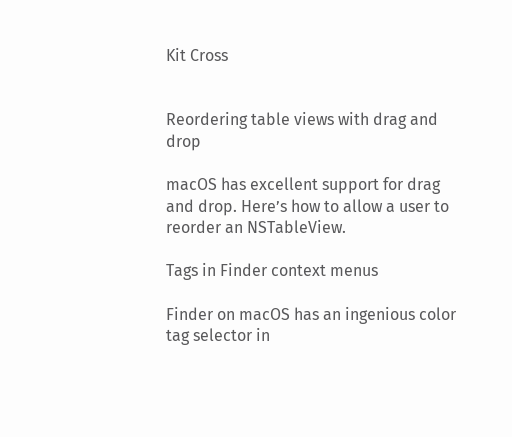Kit Cross


Reordering table views with drag and drop

macOS has excellent support for drag and drop. Here’s how to allow a user to reorder an NSTableView.

Tags in Finder context menus

Finder on macOS has an ingenious color tag selector in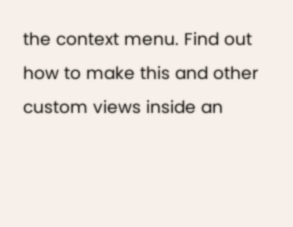the context menu. Find out how to make this and other custom views inside an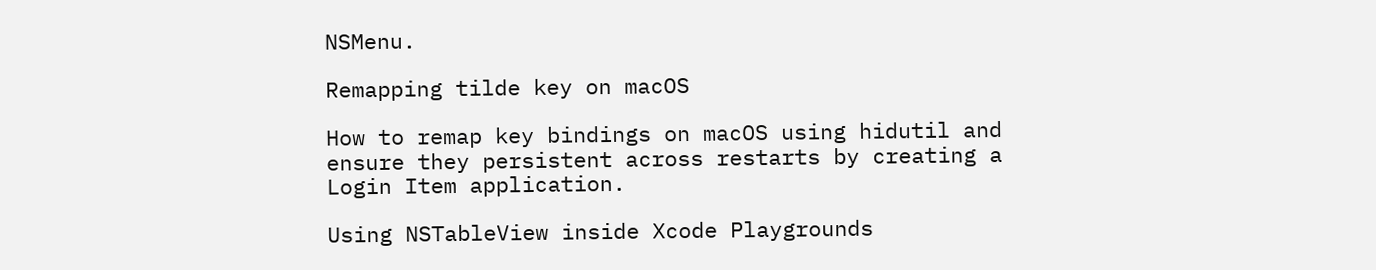NSMenu.

Remapping tilde key on macOS

How to remap key bindings on macOS using hidutil and ensure they persistent across restarts by creating a Login Item application.

Using NSTableView inside Xcode Playgrounds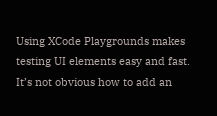Using XCode Playgrounds makes testing UI elements easy and fast. It’s not obvious how to add an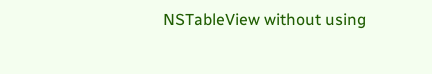NSTableView without using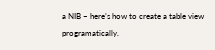a NIB – here’s how to create a table view programatically.